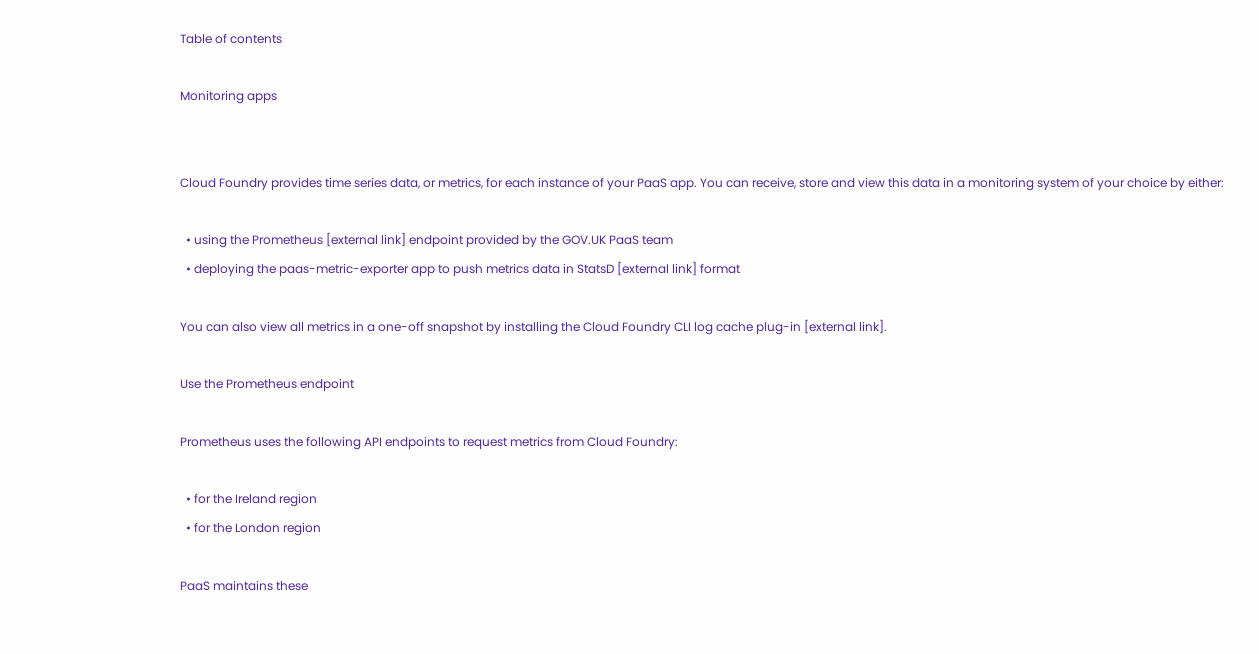Table of contents

Monitoring apps


Cloud Foundry provides time series data, or metrics, for each instance of your PaaS app. You can receive, store and view this data in a monitoring system of your choice by either:

  • using the Prometheus [external link] endpoint provided by the GOV.UK PaaS team
  • deploying the paas-metric-exporter app to push metrics data in StatsD [external link] format

You can also view all metrics in a one-off snapshot by installing the Cloud Foundry CLI log cache plug-in [external link].

Use the Prometheus endpoint

Prometheus uses the following API endpoints to request metrics from Cloud Foundry:

  • for the Ireland region
  • for the London region

PaaS maintains these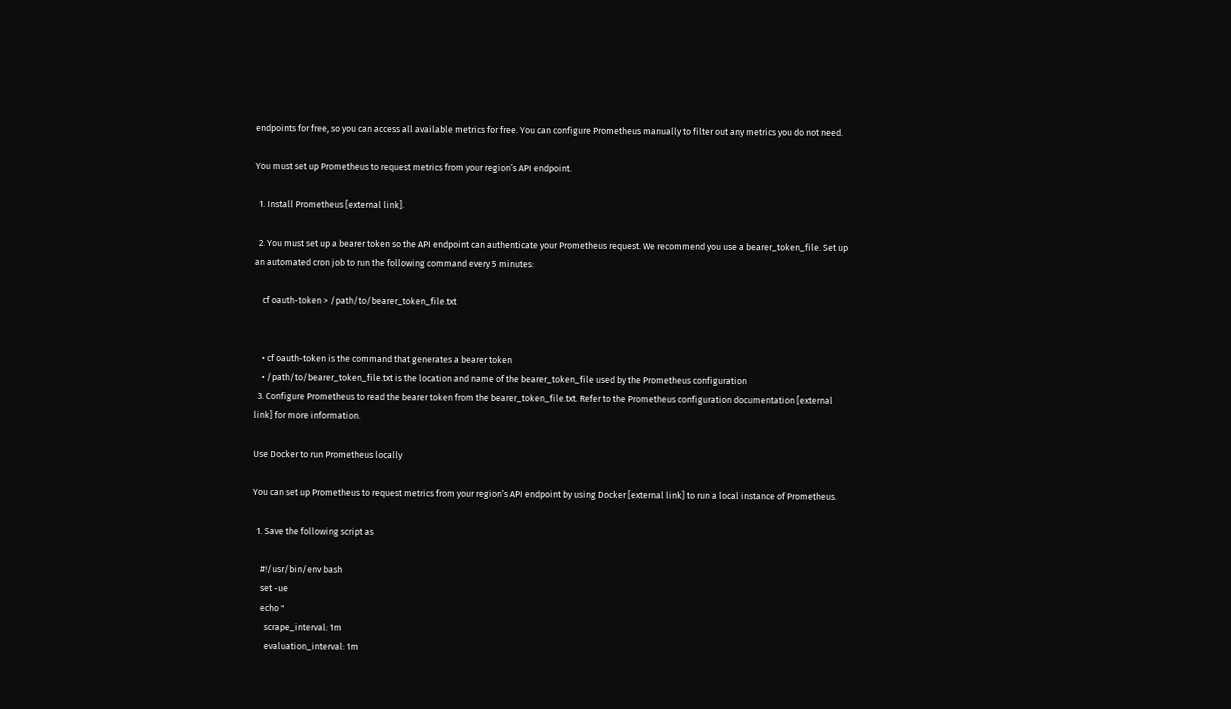endpoints for free, so you can access all available metrics for free. You can configure Prometheus manually to filter out any metrics you do not need.

You must set up Prometheus to request metrics from your region’s API endpoint.

  1. Install Prometheus [external link].

  2. You must set up a bearer token so the API endpoint can authenticate your Prometheus request. We recommend you use a bearer_token_file. Set up an automated cron job to run the following command every 5 minutes:

    cf oauth-token > /path/to/bearer_token_file.txt


    • cf oauth-token is the command that generates a bearer token
    • /path/to/bearer_token_file.txt is the location and name of the bearer_token_file used by the Prometheus configuration
  3. Configure Prometheus to read the bearer token from the bearer_token_file.txt. Refer to the Prometheus configuration documentation [external link] for more information.

Use Docker to run Prometheus locally

You can set up Prometheus to request metrics from your region’s API endpoint by using Docker [external link] to run a local instance of Prometheus.

  1. Save the following script as

    #!/usr/bin/env bash
    set -ue
    echo "
      scrape_interval: 1m
      evaluation_interval: 1m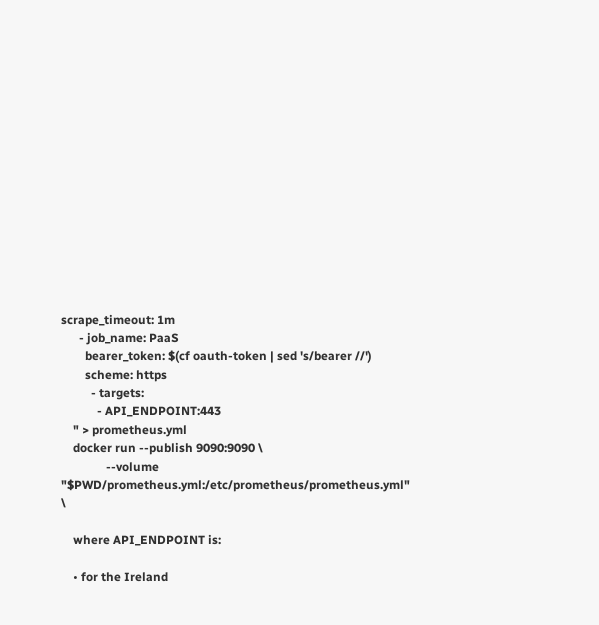scrape_timeout: 1m
      - job_name: PaaS
        bearer_token: $(cf oauth-token | sed 's/bearer //')
        scheme: https
          - targets:
            - API_ENDPOINT:443
    " > prometheus.yml
    docker run --publish 9090:9090 \
               --volume "$PWD/prometheus.yml:/etc/prometheus/prometheus.yml" \

    where API_ENDPOINT is:

    • for the Ireland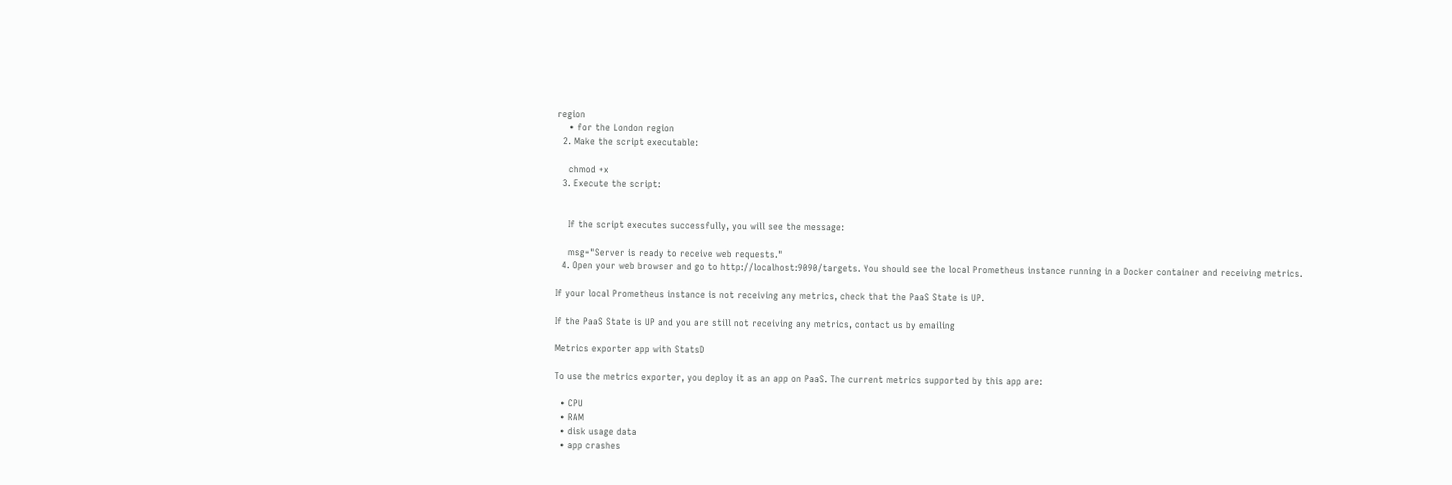region
    • for the London region
  2. Make the script executable:

    chmod +x
  3. Execute the script:


    If the script executes successfully, you will see the message:

    msg="Server is ready to receive web requests."
  4. Open your web browser and go to http://localhost:9090/targets. You should see the local Prometheus instance running in a Docker container and receiving metrics.

If your local Prometheus instance is not receiving any metrics, check that the PaaS State is UP.

If the PaaS State is UP and you are still not receiving any metrics, contact us by emailing

Metrics exporter app with StatsD

To use the metrics exporter, you deploy it as an app on PaaS. The current metrics supported by this app are:

  • CPU
  • RAM
  • disk usage data
  • app crashes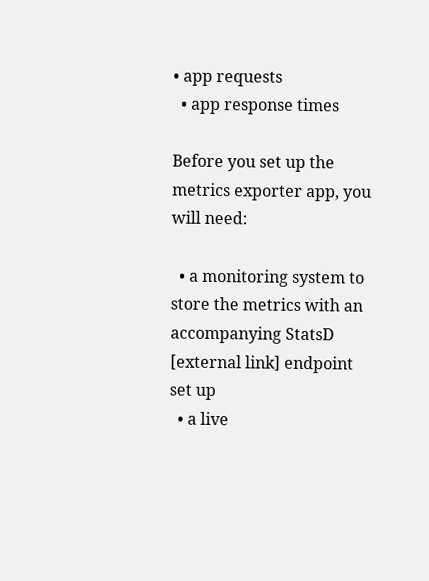• app requests
  • app response times

Before you set up the metrics exporter app, you will need:

  • a monitoring system to store the metrics with an accompanying StatsD [external link] endpoint set up
  • a live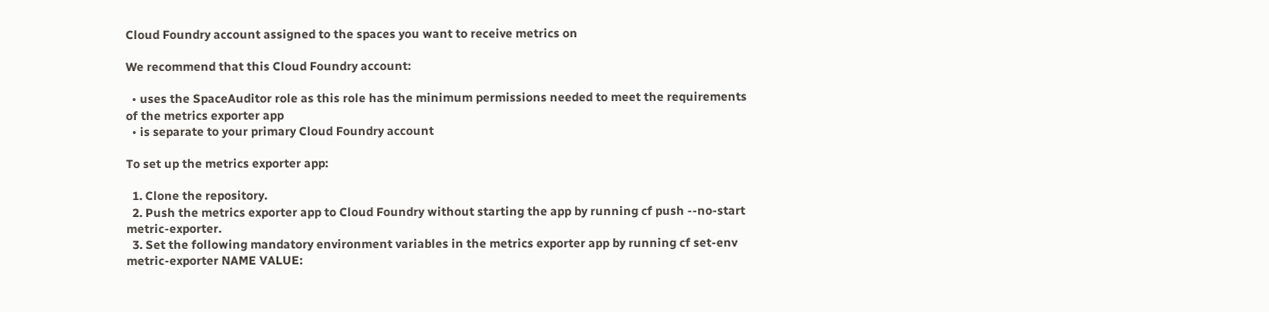Cloud Foundry account assigned to the spaces you want to receive metrics on

We recommend that this Cloud Foundry account:

  • uses the SpaceAuditor role as this role has the minimum permissions needed to meet the requirements of the metrics exporter app
  • is separate to your primary Cloud Foundry account

To set up the metrics exporter app:

  1. Clone the repository.
  2. Push the metrics exporter app to Cloud Foundry without starting the app by running cf push --no-start metric-exporter.
  3. Set the following mandatory environment variables in the metrics exporter app by running cf set-env metric-exporter NAME VALUE: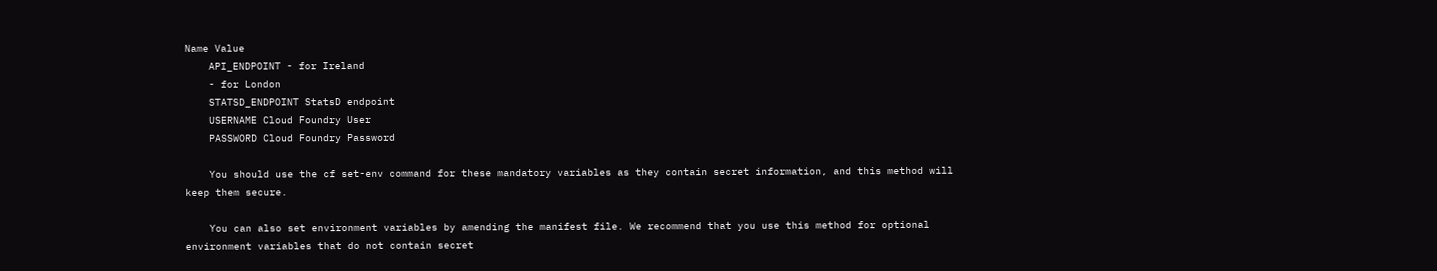Name Value
    API_ENDPOINT - for Ireland
    - for London
    STATSD_ENDPOINT StatsD endpoint
    USERNAME Cloud Foundry User
    PASSWORD Cloud Foundry Password

    You should use the cf set-env command for these mandatory variables as they contain secret information, and this method will keep them secure.

    You can also set environment variables by amending the manifest file. We recommend that you use this method for optional environment variables that do not contain secret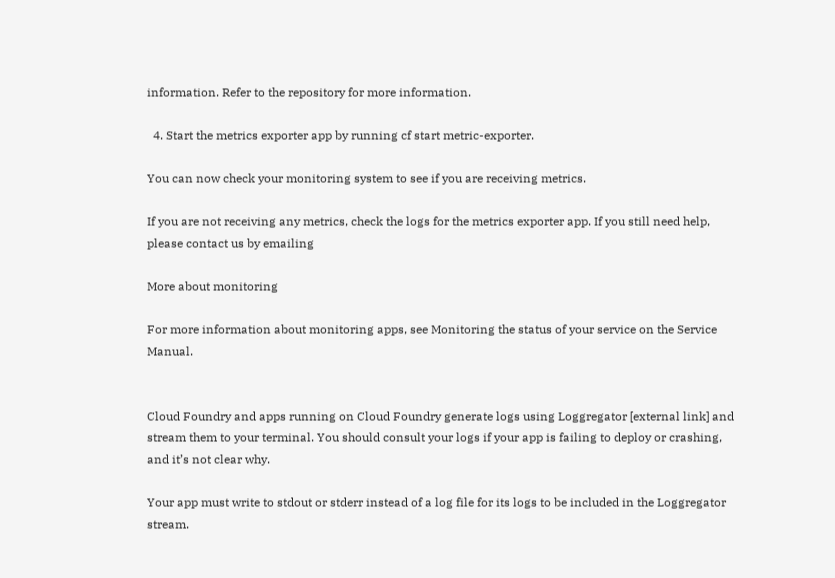information. Refer to the repository for more information.

  4. Start the metrics exporter app by running cf start metric-exporter.

You can now check your monitoring system to see if you are receiving metrics.

If you are not receiving any metrics, check the logs for the metrics exporter app. If you still need help, please contact us by emailing

More about monitoring

For more information about monitoring apps, see Monitoring the status of your service on the Service Manual.


Cloud Foundry and apps running on Cloud Foundry generate logs using Loggregator [external link] and stream them to your terminal. You should consult your logs if your app is failing to deploy or crashing, and it’s not clear why.

Your app must write to stdout or stderr instead of a log file for its logs to be included in the Loggregator stream.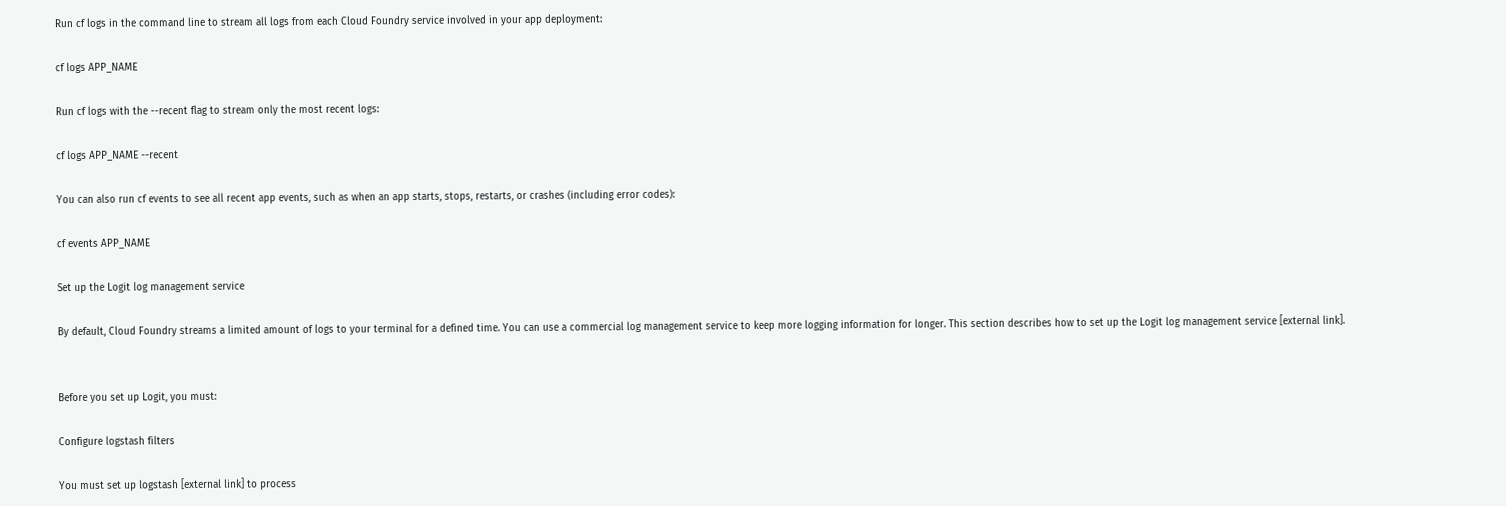Run cf logs in the command line to stream all logs from each Cloud Foundry service involved in your app deployment:

cf logs APP_NAME

Run cf logs with the --recent flag to stream only the most recent logs:

cf logs APP_NAME --recent

You can also run cf events to see all recent app events, such as when an app starts, stops, restarts, or crashes (including error codes):

cf events APP_NAME

Set up the Logit log management service

By default, Cloud Foundry streams a limited amount of logs to your terminal for a defined time. You can use a commercial log management service to keep more logging information for longer. This section describes how to set up the Logit log management service [external link].


Before you set up Logit, you must:

Configure logstash filters

You must set up logstash [external link] to process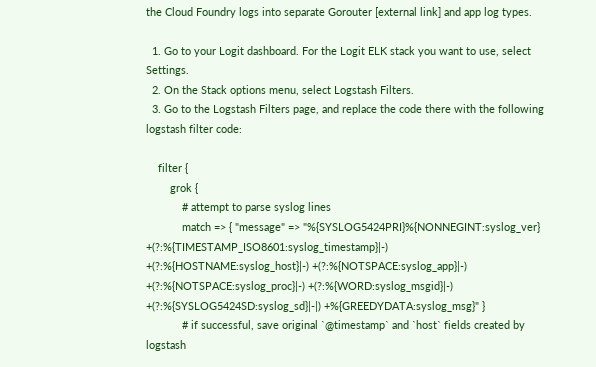the Cloud Foundry logs into separate Gorouter [external link] and app log types.

  1. Go to your Logit dashboard. For the Logit ELK stack you want to use, select Settings.
  2. On the Stack options menu, select Logstash Filters.
  3. Go to the Logstash Filters page, and replace the code there with the following logstash filter code:

    filter {
        grok {
            # attempt to parse syslog lines
            match => { "message" => "%{SYSLOG5424PRI}%{NONNEGINT:syslog_ver} +(?:%{TIMESTAMP_ISO8601:syslog_timestamp}|-) +(?:%{HOSTNAME:syslog_host}|-) +(?:%{NOTSPACE:syslog_app}|-) +(?:%{NOTSPACE:syslog_proc}|-) +(?:%{WORD:syslog_msgid}|-) +(?:%{SYSLOG5424SD:syslog_sd}|-|) +%{GREEDYDATA:syslog_msg}" }
            # if successful, save original `@timestamp` and `host` fields created by logstash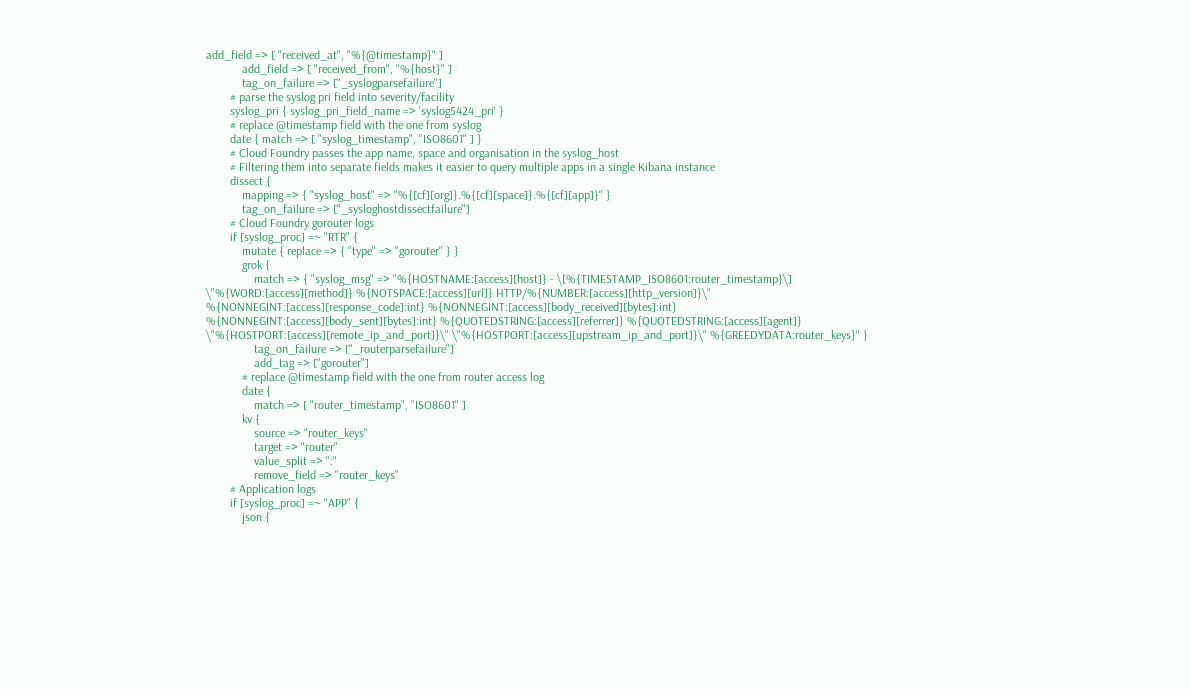add_field => [ "received_at", "%{@timestamp}" ]
            add_field => [ "received_from", "%{host}" ]
            tag_on_failure => ["_syslogparsefailure"]
        # parse the syslog pri field into severity/facility
        syslog_pri { syslog_pri_field_name => 'syslog5424_pri' }
        # replace @timestamp field with the one from syslog
        date { match => [ "syslog_timestamp", "ISO8601" ] }
        # Cloud Foundry passes the app name, space and organisation in the syslog_host
        # Filtering them into separate fields makes it easier to query multiple apps in a single Kibana instance
        dissect {
            mapping => { "syslog_host" => "%{[cf][org]}.%{[cf][space]}.%{[cf][app]}" }
            tag_on_failure => ["_sysloghostdissectfailure"]
        # Cloud Foundry gorouter logs
        if [syslog_proc] =~ "RTR" {
            mutate { replace => { "type" => "gorouter" } }
            grok {
                match => { "syslog_msg" => "%{HOSTNAME:[access][host]} - \[%{TIMESTAMP_ISO8601:router_timestamp}\] \"%{WORD:[access][method]} %{NOTSPACE:[access][url]} HTTP/%{NUMBER:[access][http_version]}\" %{NONNEGINT:[access][response_code]:int} %{NONNEGINT:[access][body_received][bytes]:int} %{NONNEGINT:[access][body_sent][bytes]:int} %{QUOTEDSTRING:[access][referrer]} %{QUOTEDSTRING:[access][agent]} \"%{HOSTPORT:[access][remote_ip_and_port]}\" \"%{HOSTPORT:[access][upstream_ip_and_port]}\" %{GREEDYDATA:router_keys}" }
                tag_on_failure => ["_routerparsefailure"]
                add_tag => ["gorouter"]
            # replace @timestamp field with the one from router access log
            date {
                match => [ "router_timestamp", "ISO8601" ]
            kv {
                source => "router_keys"
                target => "router"
                value_split => ":"
                remove_field => "router_keys"
        # Application logs
        if [syslog_proc] =~ "APP" {
            json {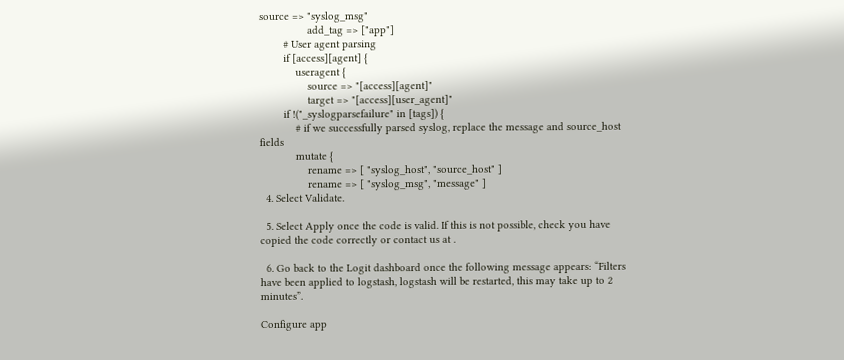source => "syslog_msg"
                add_tag => ["app"]
        # User agent parsing
        if [access][agent] {
            useragent {
                source => "[access][agent]"
                target => "[access][user_agent]"
        if !("_syslogparsefailure" in [tags]) {
            # if we successfully parsed syslog, replace the message and source_host fields
            mutate {
                rename => [ "syslog_host", "source_host" ]
                rename => [ "syslog_msg", "message" ]
  4. Select Validate.

  5. Select Apply once the code is valid. If this is not possible, check you have copied the code correctly or contact us at .

  6. Go back to the Logit dashboard once the following message appears: “Filters have been applied to logstash, logstash will be restarted, this may take up to 2 minutes”.

Configure app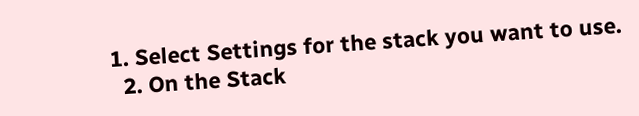1. Select Settings for the stack you want to use.
  2. On the Stack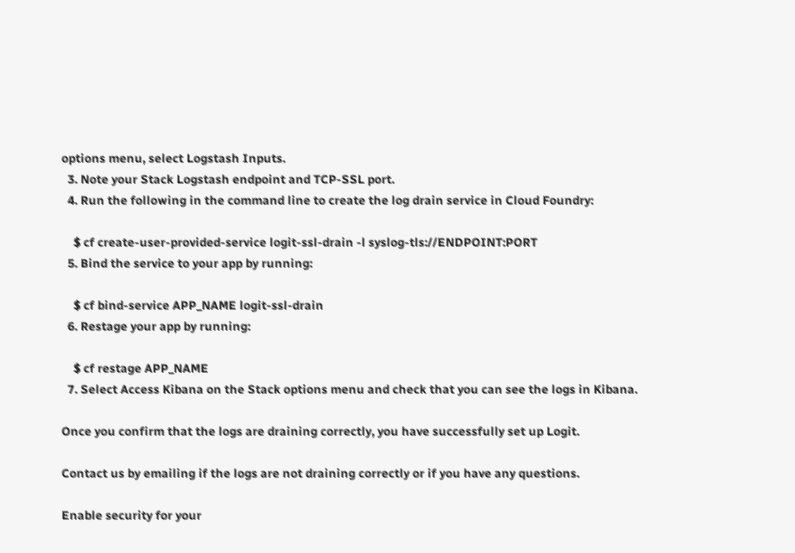options menu, select Logstash Inputs.
  3. Note your Stack Logstash endpoint and TCP-SSL port.
  4. Run the following in the command line to create the log drain service in Cloud Foundry:

    $ cf create-user-provided-service logit-ssl-drain -l syslog-tls://ENDPOINT:PORT
  5. Bind the service to your app by running:

    $ cf bind-service APP_NAME logit-ssl-drain
  6. Restage your app by running:

    $ cf restage APP_NAME
  7. Select Access Kibana on the Stack options menu and check that you can see the logs in Kibana.

Once you confirm that the logs are draining correctly, you have successfully set up Logit.

Contact us by emailing if the logs are not draining correctly or if you have any questions.

Enable security for your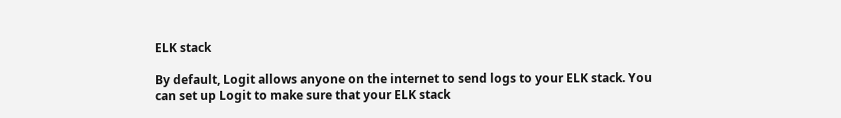ELK stack

By default, Logit allows anyone on the internet to send logs to your ELK stack. You can set up Logit to make sure that your ELK stack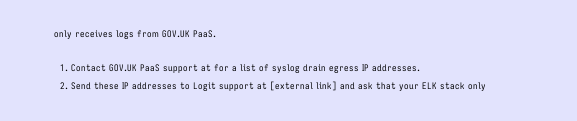only receives logs from GOV.UK PaaS.

  1. Contact GOV.UK PaaS support at for a list of syslog drain egress IP addresses.
  2. Send these IP addresses to Logit support at [external link] and ask that your ELK stack only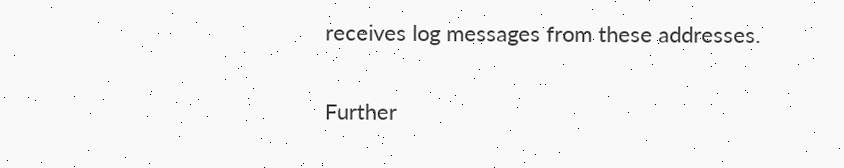receives log messages from these addresses.

Further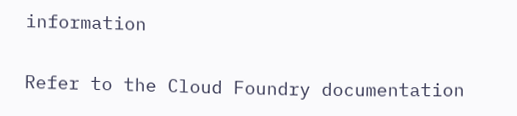information

Refer to the Cloud Foundry documentation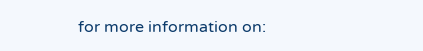for more information on: